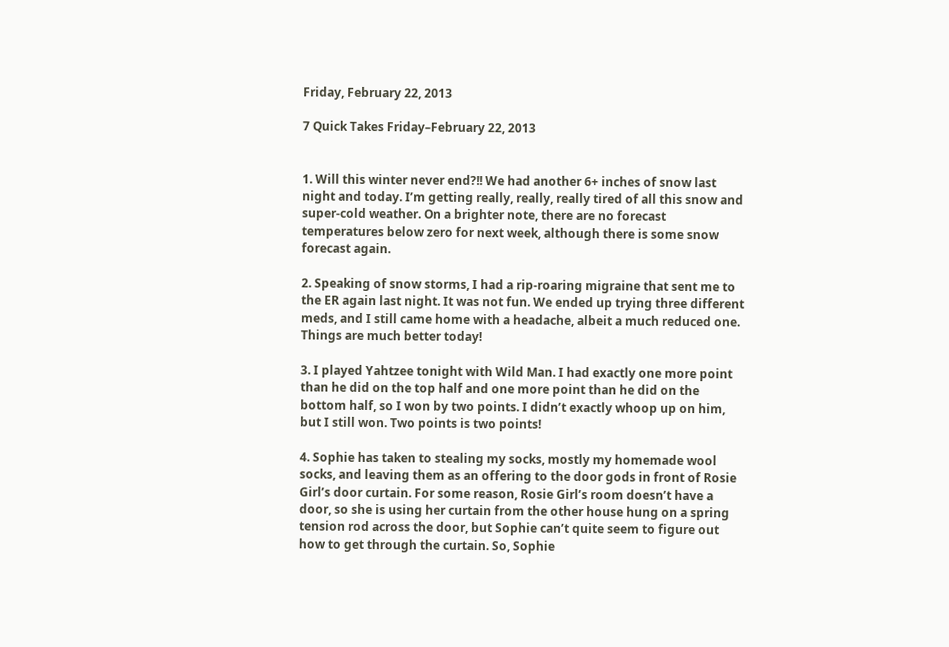Friday, February 22, 2013

7 Quick Takes Friday–February 22, 2013


1. Will this winter never end?!! We had another 6+ inches of snow last night and today. I’m getting really, really, really tired of all this snow and super-cold weather. On a brighter note, there are no forecast temperatures below zero for next week, although there is some snow forecast again.

2. Speaking of snow storms, I had a rip-roaring migraine that sent me to the ER again last night. It was not fun. We ended up trying three different meds, and I still came home with a headache, albeit a much reduced one. Things are much better today!

3. I played Yahtzee tonight with Wild Man. I had exactly one more point than he did on the top half and one more point than he did on the bottom half, so I won by two points. I didn’t exactly whoop up on him, but I still won. Two points is two points!

4. Sophie has taken to stealing my socks, mostly my homemade wool socks, and leaving them as an offering to the door gods in front of Rosie Girl’s door curtain. For some reason, Rosie Girl’s room doesn’t have a door, so she is using her curtain from the other house hung on a spring tension rod across the door, but Sophie can’t quite seem to figure out how to get through the curtain. So, Sophie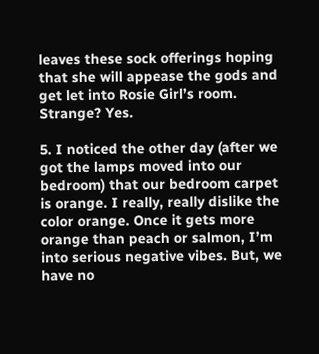leaves these sock offerings hoping that she will appease the gods and get let into Rosie Girl’s room. Strange? Yes.

5. I noticed the other day (after we got the lamps moved into our bedroom) that our bedroom carpet is orange. I really, really dislike the color orange. Once it gets more orange than peach or salmon, I’m into serious negative vibes. But, we have no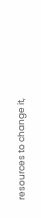resources to change it,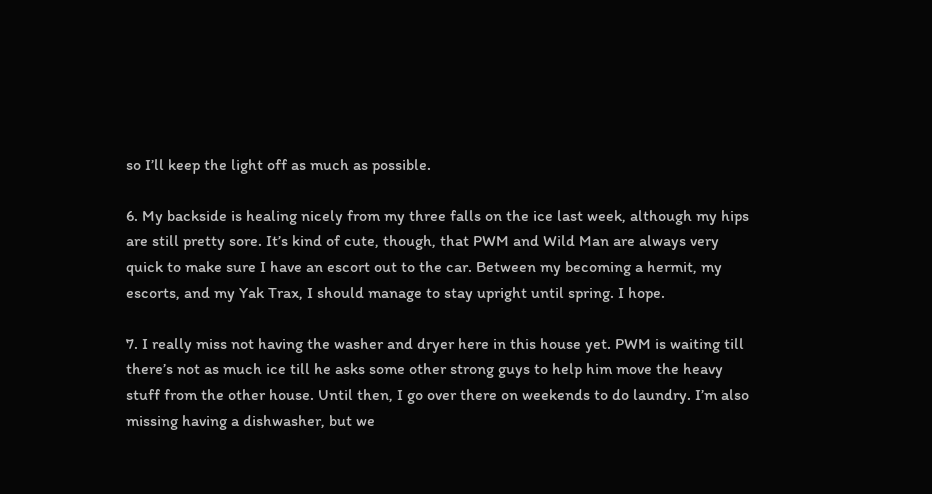so I’ll keep the light off as much as possible.

6. My backside is healing nicely from my three falls on the ice last week, although my hips are still pretty sore. It’s kind of cute, though, that PWM and Wild Man are always very quick to make sure I have an escort out to the car. Between my becoming a hermit, my escorts, and my Yak Trax, I should manage to stay upright until spring. I hope.

7. I really miss not having the washer and dryer here in this house yet. PWM is waiting till there’s not as much ice till he asks some other strong guys to help him move the heavy stuff from the other house. Until then, I go over there on weekends to do laundry. I’m also missing having a dishwasher, but we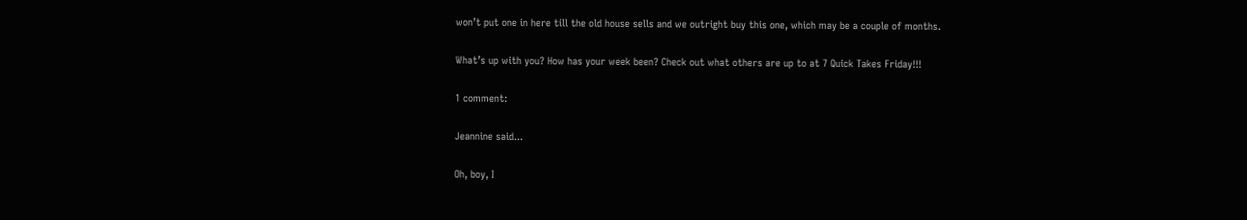won’t put one in here till the old house sells and we outright buy this one, which may be a couple of months.

What’s up with you? How has your week been? Check out what others are up to at 7 Quick Takes Friday!!!

1 comment:

Jeannine said...

Oh, boy, I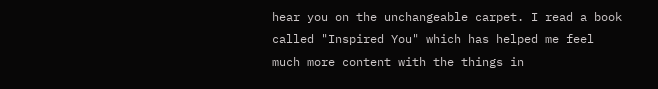hear you on the unchangeable carpet. I read a book called "Inspired You" which has helped me feel much more content with the things in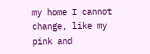my home I cannot change, like my pink and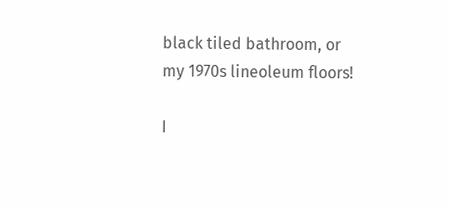black tiled bathroom, or my 1970s lineoleum floors!

I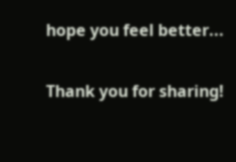hope you feel better...

Thank you for sharing!